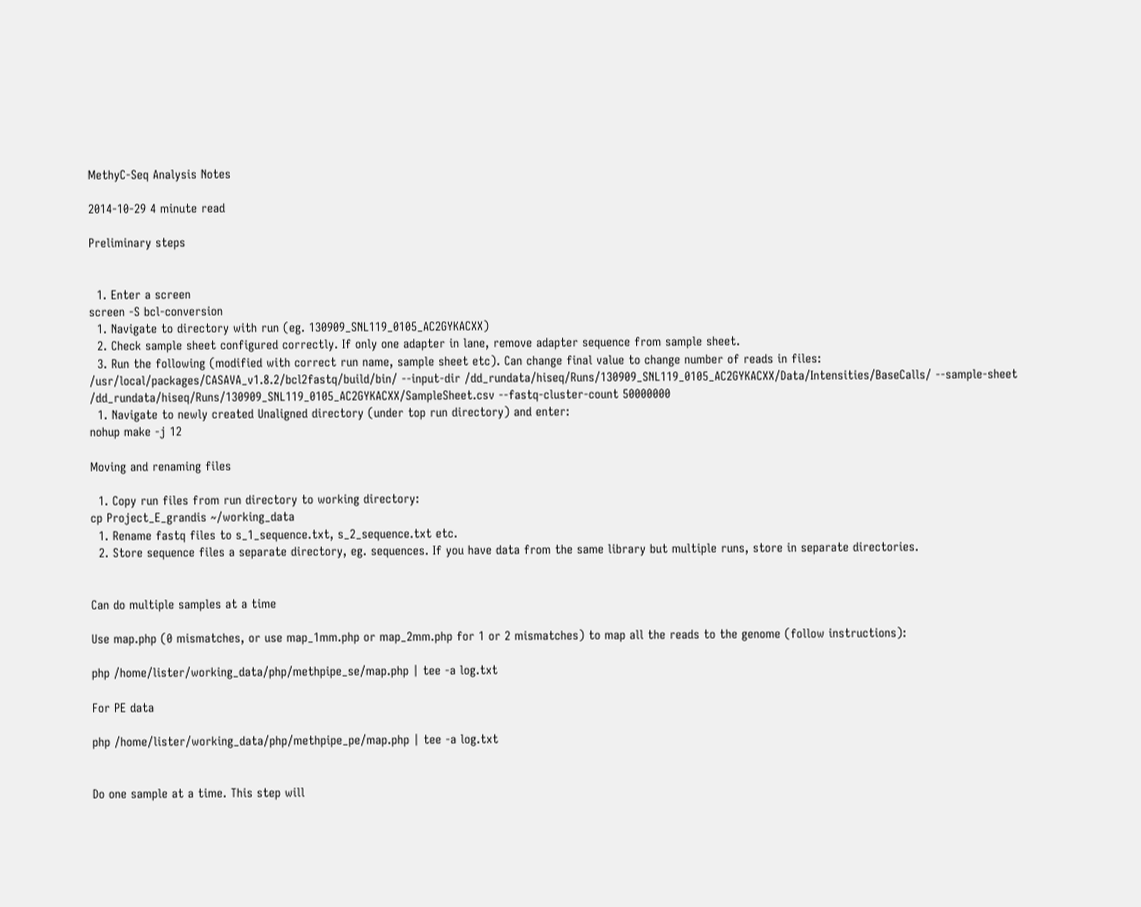MethyC-Seq Analysis Notes

2014-10-29 4 minute read

Preliminary steps


  1. Enter a screen
screen -S bcl-conversion
  1. Navigate to directory with run (eg. 130909_SNL119_0105_AC2GYKACXX)
  2. Check sample sheet configured correctly. If only one adapter in lane, remove adapter sequence from sample sheet.
  3. Run the following (modified with correct run name, sample sheet etc). Can change final value to change number of reads in files:
/usr/local/packages/CASAVA_v1.8.2/bcl2fastq/build/bin/ --input-dir /dd_rundata/hiseq/Runs/130909_SNL119_0105_AC2GYKACXX/Data/Intensities/BaseCalls/ --sample-sheet /dd_rundata/hiseq/Runs/130909_SNL119_0105_AC2GYKACXX/SampleSheet.csv --fastq-cluster-count 50000000
  1. Navigate to newly created Unaligned directory (under top run directory) and enter:
nohup make -j 12

Moving and renaming files

  1. Copy run files from run directory to working directory:
cp Project_E_grandis ~/working_data
  1. Rename fastq files to s_1_sequence.txt, s_2_sequence.txt etc.
  2. Store sequence files a separate directory, eg. sequences. If you have data from the same library but multiple runs, store in separate directories.


Can do multiple samples at a time

Use map.php (0 mismatches, or use map_1mm.php or map_2mm.php for 1 or 2 mismatches) to map all the reads to the genome (follow instructions):

php /home/lister/working_data/php/methpipe_se/map.php | tee -a log.txt

For PE data

php /home/lister/working_data/php/methpipe_pe/map.php | tee -a log.txt


Do one sample at a time. This step will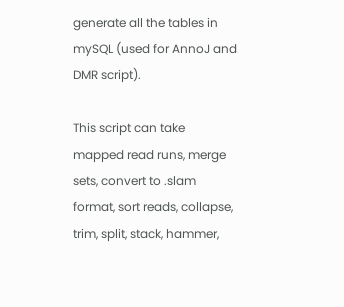generate all the tables in mySQL (used for AnnoJ and DMR script).

This script can take mapped read runs, merge sets, convert to .slam format, sort reads, collapse, trim, split, stack, hammer,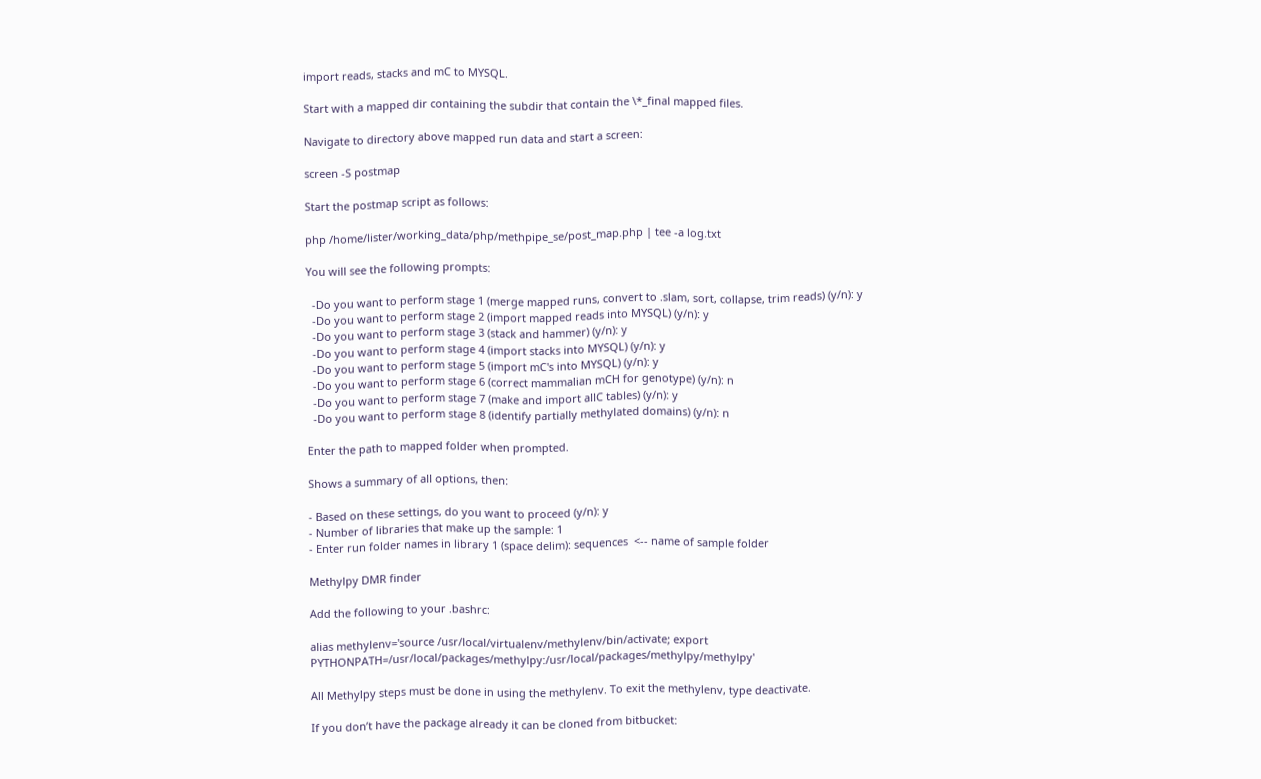import reads, stacks and mC to MYSQL.

Start with a mapped dir containing the subdir that contain the \*_final mapped files.

Navigate to directory above mapped run data and start a screen:

screen -S postmap

Start the postmap script as follows:

php /home/lister/working_data/php/methpipe_se/post_map.php | tee -a log.txt

You will see the following prompts:

  -Do you want to perform stage 1 (merge mapped runs, convert to .slam, sort, collapse, trim reads) (y/n): y
  -Do you want to perform stage 2 (import mapped reads into MYSQL) (y/n): y
  -Do you want to perform stage 3 (stack and hammer) (y/n): y
  -Do you want to perform stage 4 (import stacks into MYSQL) (y/n): y
  -Do you want to perform stage 5 (import mC's into MYSQL) (y/n): y
  -Do you want to perform stage 6 (correct mammalian mCH for genotype) (y/n): n
  -Do you want to perform stage 7 (make and import allC tables) (y/n): y
  -Do you want to perform stage 8 (identify partially methylated domains) (y/n): n

Enter the path to mapped folder when prompted.

Shows a summary of all options, then:

- Based on these settings, do you want to proceed (y/n): y
- Number of libraries that make up the sample: 1
- Enter run folder names in library 1 (space delim): sequences  <-- name of sample folder

Methylpy DMR finder

Add the following to your .bashrc:

alias methylenv='source /usr/local/virtualenv/methylenv/bin/activate; export PYTHONPATH=/usr/local/packages/methylpy:/usr/local/packages/methylpy/methylpy'

All Methylpy steps must be done in using the methylenv. To exit the methylenv, type deactivate.

If you don’t have the package already it can be cloned from bitbucket: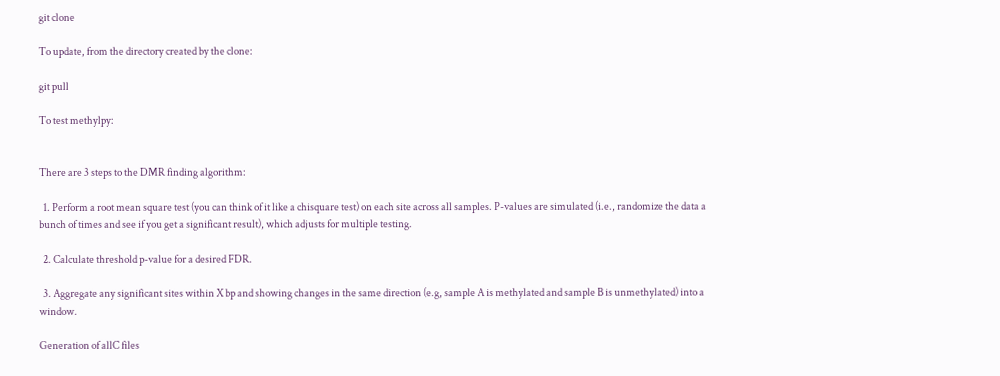git clone

To update, from the directory created by the clone:

git pull

To test methylpy:


There are 3 steps to the DMR finding algorithm:

  1. Perform a root mean square test (you can think of it like a chisquare test) on each site across all samples. P-values are simulated (i.e., randomize the data a bunch of times and see if you get a significant result), which adjusts for multiple testing.

  2. Calculate threshold p-value for a desired FDR.

  3. Aggregate any significant sites within X bp and showing changes in the same direction (e.g, sample A is methylated and sample B is unmethylated) into a window.

Generation of allC files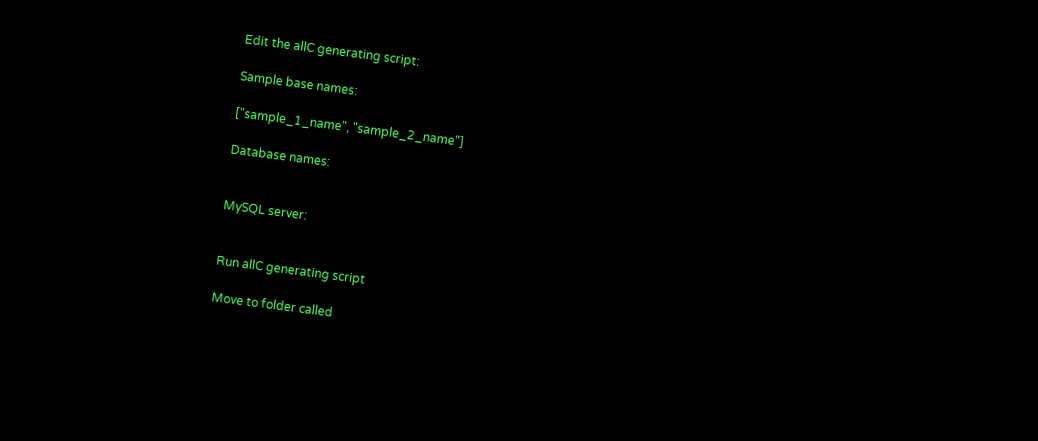Edit the allC generating script:

Sample base names:

["sample_1_name", "sample_2_name"]

Database names:


MySQL server:


Run allC generating script

Move to folder called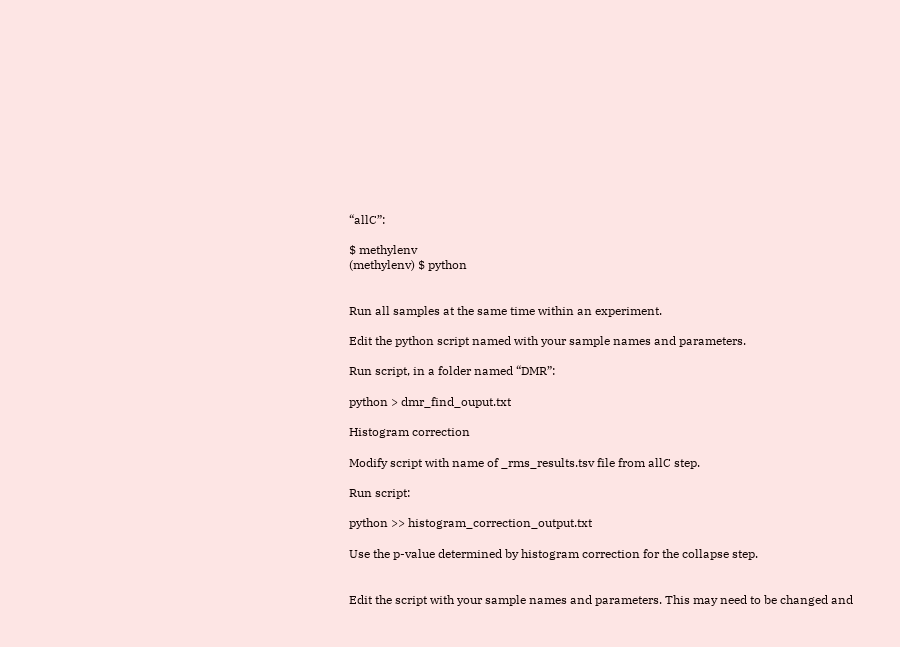“allC”:

$ methylenv
(methylenv) $ python


Run all samples at the same time within an experiment.

Edit the python script named with your sample names and parameters.

Run script, in a folder named “DMR”:

python > dmr_find_ouput.txt

Histogram correction

Modify script with name of _rms_results.tsv file from allC step.

Run script:

python >> histogram_correction_output.txt

Use the p-value determined by histogram correction for the collapse step.


Edit the script with your sample names and parameters. This may need to be changed and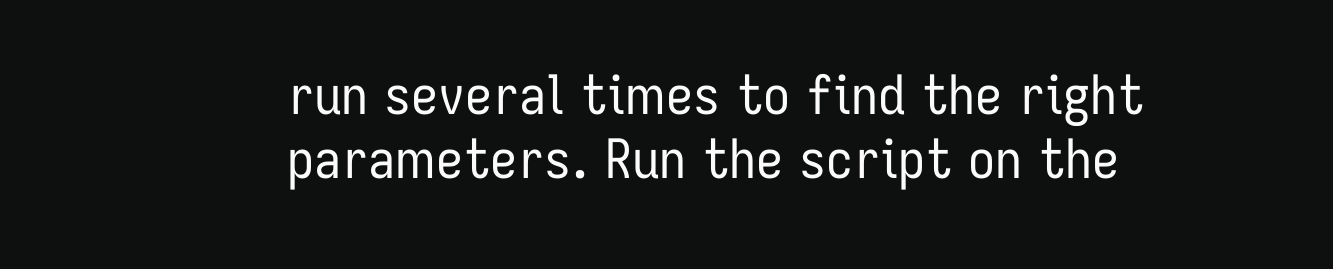run several times to find the right parameters. Run the script on the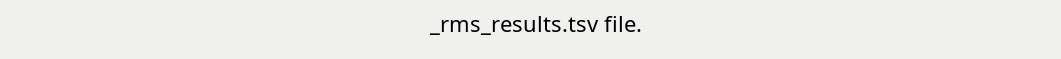_rms_results.tsv file.